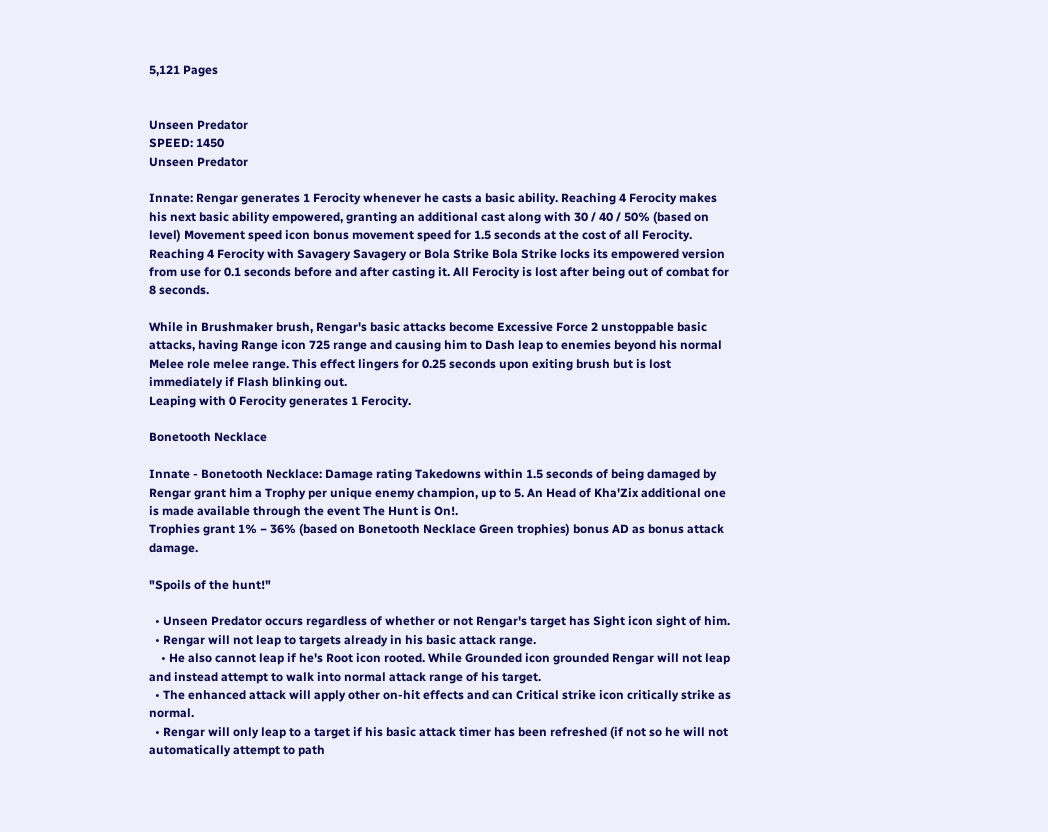5,121 Pages


Unseen Predator
SPEED: 1450
Unseen Predator

Innate: Rengar generates 1 Ferocity whenever he casts a basic ability. Reaching 4 Ferocity makes his next basic ability empowered, granting an additional cast along with 30 / 40 / 50% (based on level) Movement speed icon bonus movement speed for 1.5 seconds at the cost of all Ferocity. Reaching 4 Ferocity with Savagery Savagery or Bola Strike Bola Strike locks its empowered version from use for 0.1 seconds before and after casting it. All Ferocity is lost after being out of combat for 8 seconds.

While in Brushmaker brush, Rengar's basic attacks become Excessive Force 2 unstoppable basic attacks, having Range icon 725 range and causing him to Dash leap to enemies beyond his normal Melee role melee range. This effect lingers for 0.25 seconds upon exiting brush but is lost immediately if Flash blinking out.
Leaping with 0 Ferocity generates 1 Ferocity.

Bonetooth Necklace

Innate - Bonetooth Necklace: Damage rating Takedowns within 1.5 seconds of being damaged by Rengar grant him a Trophy per unique enemy champion, up to 5. An Head of Kha'Zix additional one is made available through the event The Hunt is On!.
Trophies grant 1% − 36% (based on Bonetooth Necklace Green trophies) bonus AD as bonus attack damage.

"Spoils of the hunt!"

  • Unseen Predator occurs regardless of whether or not Rengar's target has Sight icon sight of him.
  • Rengar will not leap to targets already in his basic attack range.
    • He also cannot leap if he's Root icon rooted. While Grounded icon grounded Rengar will not leap and instead attempt to walk into normal attack range of his target.
  • The enhanced attack will apply other on-hit effects and can Critical strike icon critically strike as normal.
  • Rengar will only leap to a target if his basic attack timer has been refreshed (if not so he will not automatically attempt to path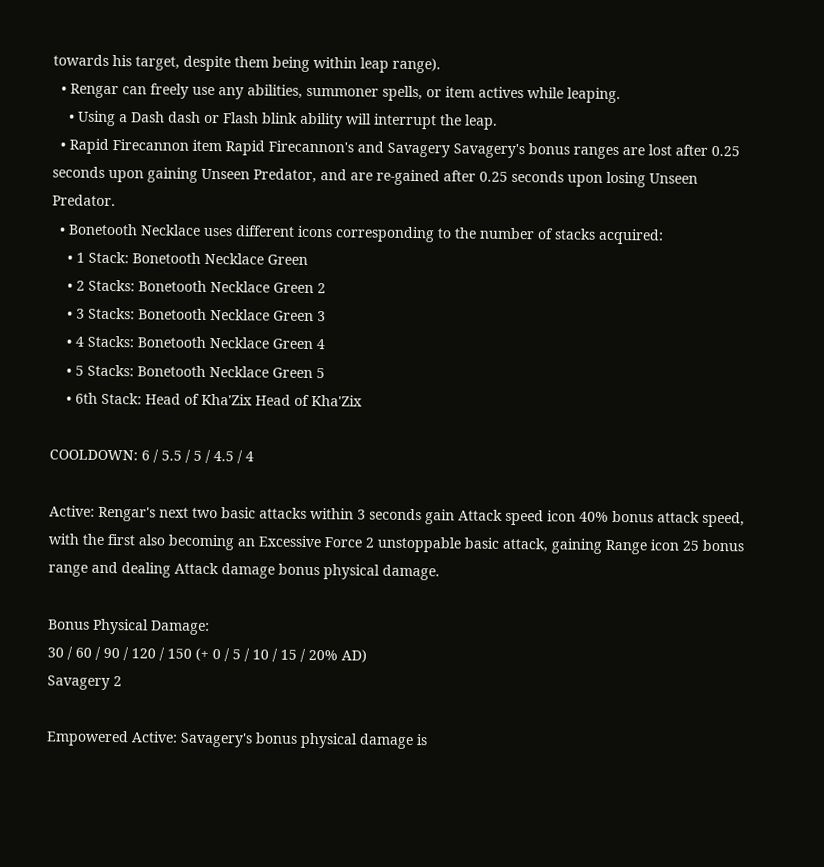towards his target, despite them being within leap range).
  • Rengar can freely use any abilities, summoner spells, or item actives while leaping.
    • Using a Dash dash or Flash blink ability will interrupt the leap.
  • Rapid Firecannon item Rapid Firecannon's and Savagery Savagery's bonus ranges are lost after 0.25 seconds upon gaining Unseen Predator, and are re-gained after 0.25 seconds upon losing Unseen Predator.
  • Bonetooth Necklace uses different icons corresponding to the number of stacks acquired:
    • 1 Stack: Bonetooth Necklace Green
    • 2 Stacks: Bonetooth Necklace Green 2
    • 3 Stacks: Bonetooth Necklace Green 3
    • 4 Stacks: Bonetooth Necklace Green 4
    • 5 Stacks: Bonetooth Necklace Green 5
    • 6th Stack: Head of Kha'Zix Head of Kha'Zix

COOLDOWN: 6 / 5.5 / 5 / 4.5 / 4

Active: Rengar's next two basic attacks within 3 seconds gain Attack speed icon 40% bonus attack speed, with the first also becoming an Excessive Force 2 unstoppable basic attack, gaining Range icon 25 bonus range and dealing Attack damage bonus physical damage.

Bonus Physical Damage:
30 / 60 / 90 / 120 / 150 (+ 0 / 5 / 10 / 15 / 20% AD)
Savagery 2

Empowered Active: Savagery's bonus physical damage is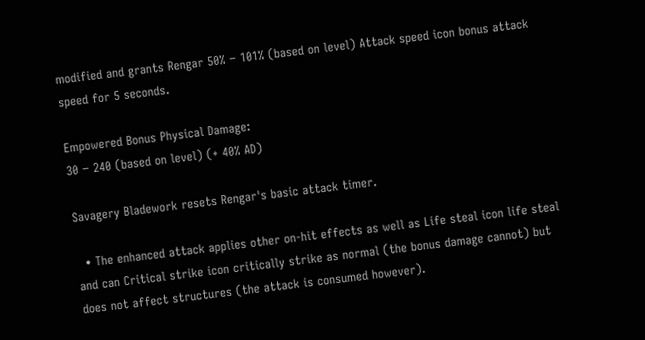modified and grants Rengar 50% − 101% (based on level) Attack speed icon bonus attack speed for 5 seconds.

Empowered Bonus Physical Damage:
30 − 240 (based on level) (+ 40% AD)

Savagery Bladework resets Rengar's basic attack timer.

  • The enhanced attack applies other on-hit effects as well as Life steal icon life steal and can Critical strike icon critically strike as normal (the bonus damage cannot) but does not affect structures (the attack is consumed however).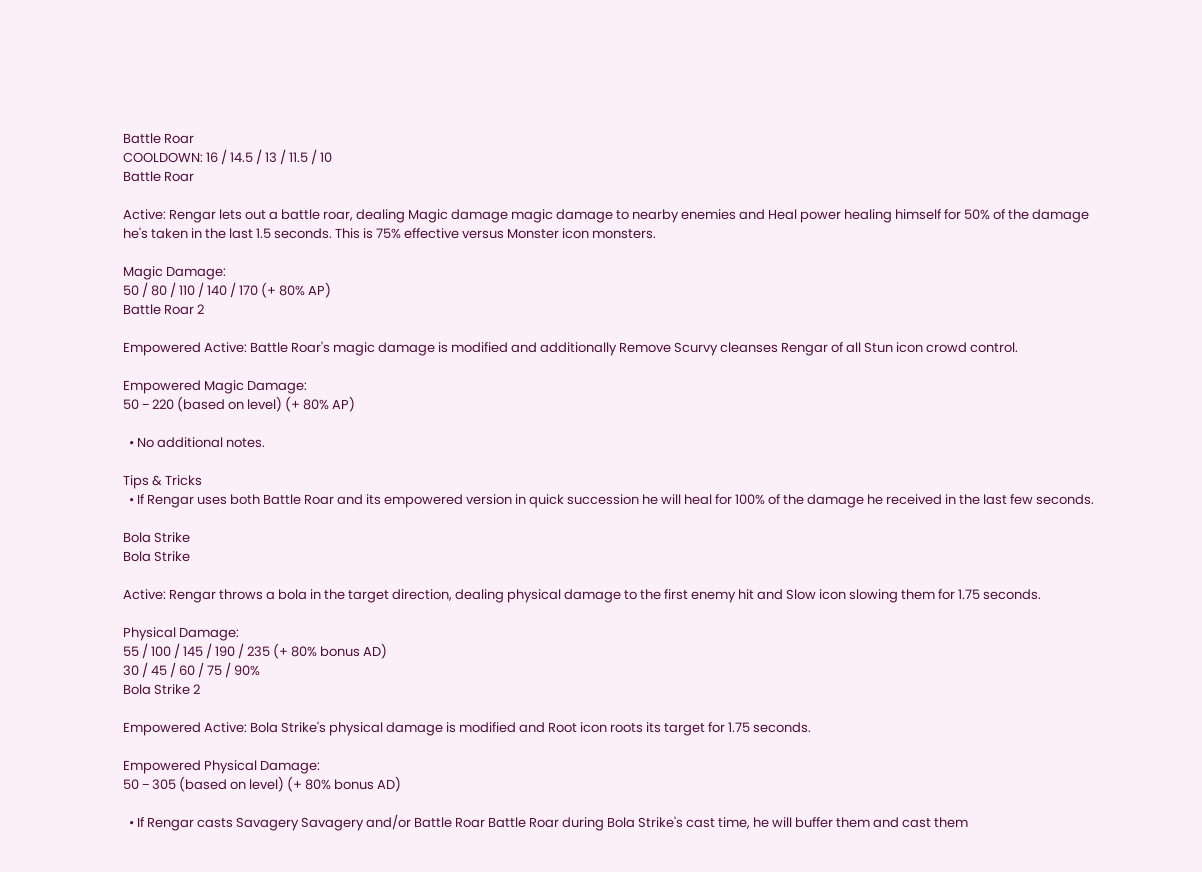Battle Roar
COOLDOWN: 16 / 14.5 / 13 / 11.5 / 10
Battle Roar

Active: Rengar lets out a battle roar, dealing Magic damage magic damage to nearby enemies and Heal power healing himself for 50% of the damage he's taken in the last 1.5 seconds. This is 75% effective versus Monster icon monsters.

Magic Damage:
50 / 80 / 110 / 140 / 170 (+ 80% AP)
Battle Roar 2

Empowered Active: Battle Roar's magic damage is modified and additionally Remove Scurvy cleanses Rengar of all Stun icon crowd control.

Empowered Magic Damage:
50 − 220 (based on level) (+ 80% AP)

  • No additional notes.

Tips & Tricks
  • If Rengar uses both Battle Roar and its empowered version in quick succession he will heal for 100% of the damage he received in the last few seconds.

Bola Strike
Bola Strike

Active: Rengar throws a bola in the target direction, dealing physical damage to the first enemy hit and Slow icon slowing them for 1.75 seconds.

Physical Damage:
55 / 100 / 145 / 190 / 235 (+ 80% bonus AD)
30 / 45 / 60 / 75 / 90%
Bola Strike 2

Empowered Active: Bola Strike's physical damage is modified and Root icon roots its target for 1.75 seconds.

Empowered Physical Damage:
50 − 305 (based on level) (+ 80% bonus AD)

  • If Rengar casts Savagery Savagery and/or Battle Roar Battle Roar during Bola Strike's cast time, he will buffer them and cast them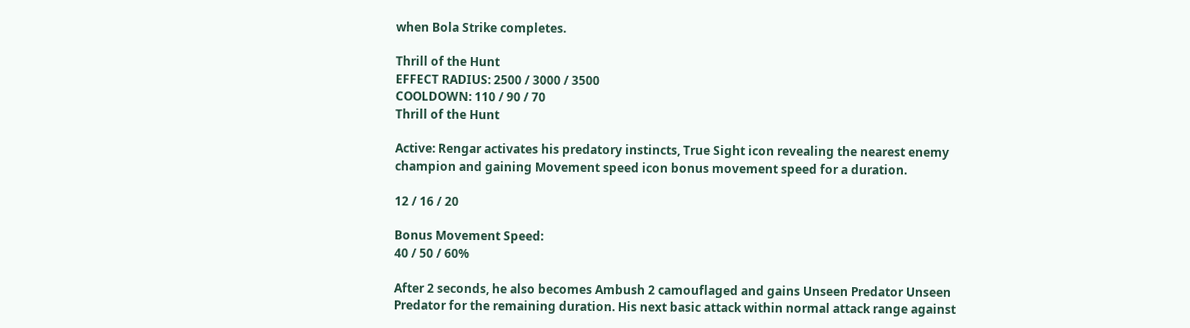when Bola Strike completes.

Thrill of the Hunt
EFFECT RADIUS: 2500 / 3000 / 3500
COOLDOWN: 110 / 90 / 70
Thrill of the Hunt

Active: Rengar activates his predatory instincts, True Sight icon revealing the nearest enemy champion and gaining Movement speed icon bonus movement speed for a duration.

12 / 16 / 20

Bonus Movement Speed:
40 / 50 / 60%

After 2 seconds, he also becomes Ambush 2 camouflaged and gains Unseen Predator Unseen Predator for the remaining duration. His next basic attack within normal attack range against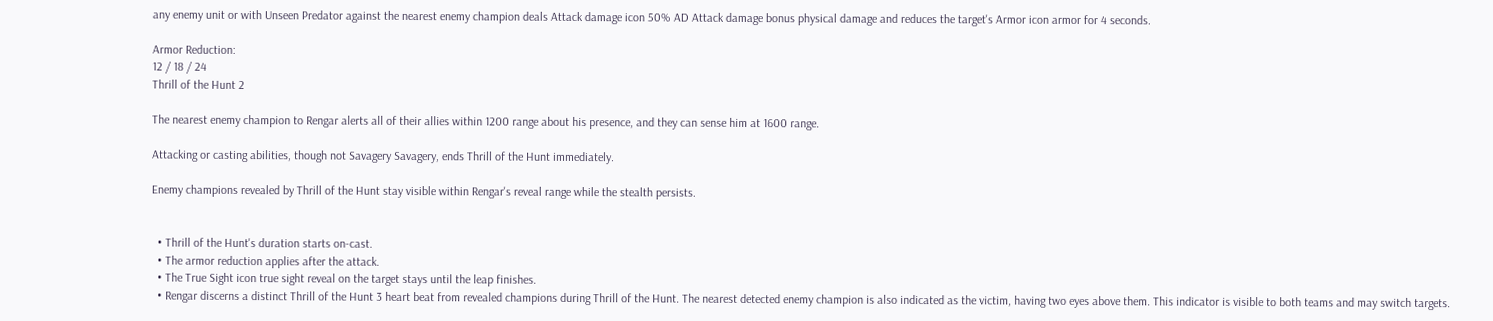any enemy unit or with Unseen Predator against the nearest enemy champion deals Attack damage icon 50% AD Attack damage bonus physical damage and reduces the target's Armor icon armor for 4 seconds.

Armor Reduction:
12 / 18 / 24
Thrill of the Hunt 2

The nearest enemy champion to Rengar alerts all of their allies within 1200 range about his presence, and they can sense him at 1600 range.

Attacking or casting abilities, though not Savagery Savagery, ends Thrill of the Hunt immediately.

Enemy champions revealed by Thrill of the Hunt stay visible within Rengar's reveal range while the stealth persists.


  • Thrill of the Hunt's duration starts on-cast.
  • The armor reduction applies after the attack.
  • The True Sight icon true sight reveal on the target stays until the leap finishes.
  • Rengar discerns a distinct Thrill of the Hunt 3 heart beat from revealed champions during Thrill of the Hunt. The nearest detected enemy champion is also indicated as the victim, having two eyes above them. This indicator is visible to both teams and may switch targets.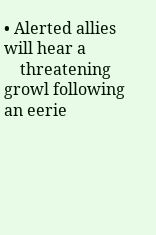• Alerted allies will hear a
    threatening growl following an eerie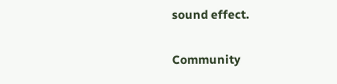sound effect.


Community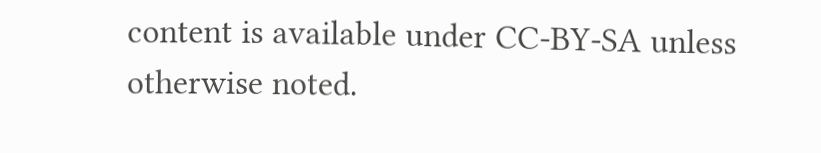content is available under CC-BY-SA unless otherwise noted.